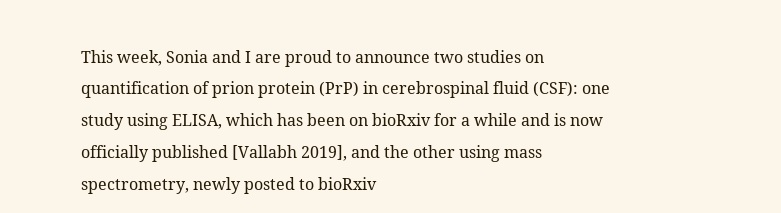This week, Sonia and I are proud to announce two studies on quantification of prion protein (PrP) in cerebrospinal fluid (CSF): one study using ELISA, which has been on bioRxiv for a while and is now officially published [Vallabh 2019], and the other using mass spectrometry, newly posted to bioRxiv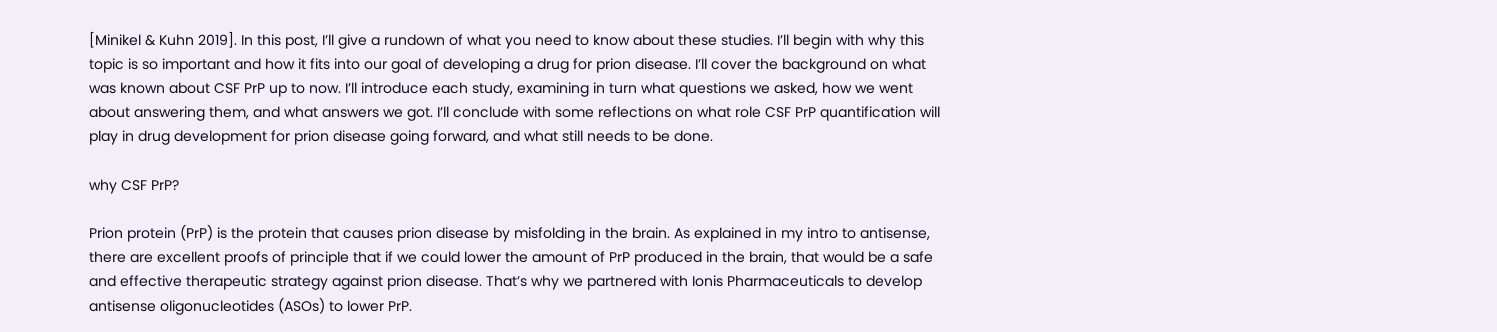[Minikel & Kuhn 2019]. In this post, I’ll give a rundown of what you need to know about these studies. I’ll begin with why this topic is so important and how it fits into our goal of developing a drug for prion disease. I’ll cover the background on what was known about CSF PrP up to now. I’ll introduce each study, examining in turn what questions we asked, how we went about answering them, and what answers we got. I’ll conclude with some reflections on what role CSF PrP quantification will play in drug development for prion disease going forward, and what still needs to be done.

why CSF PrP?

Prion protein (PrP) is the protein that causes prion disease by misfolding in the brain. As explained in my intro to antisense, there are excellent proofs of principle that if we could lower the amount of PrP produced in the brain, that would be a safe and effective therapeutic strategy against prion disease. That’s why we partnered with Ionis Pharmaceuticals to develop antisense oligonucleotides (ASOs) to lower PrP.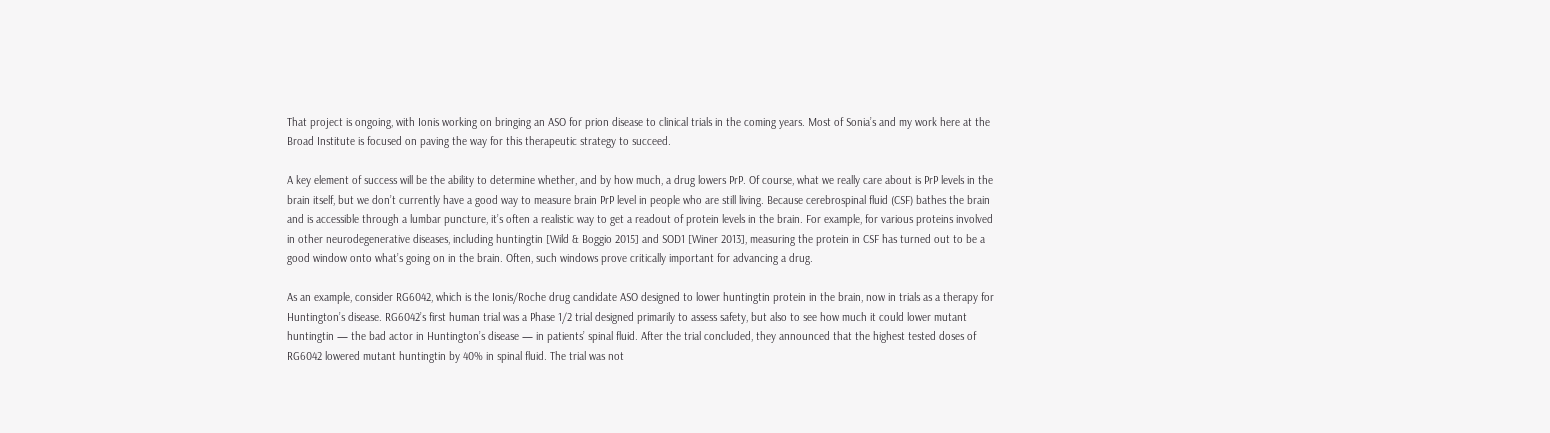That project is ongoing, with Ionis working on bringing an ASO for prion disease to clinical trials in the coming years. Most of Sonia’s and my work here at the Broad Institute is focused on paving the way for this therapeutic strategy to succeed.

A key element of success will be the ability to determine whether, and by how much, a drug lowers PrP. Of course, what we really care about is PrP levels in the brain itself, but we don’t currently have a good way to measure brain PrP level in people who are still living. Because cerebrospinal fluid (CSF) bathes the brain and is accessible through a lumbar puncture, it’s often a realistic way to get a readout of protein levels in the brain. For example, for various proteins involved in other neurodegenerative diseases, including huntingtin [Wild & Boggio 2015] and SOD1 [Winer 2013], measuring the protein in CSF has turned out to be a good window onto what’s going on in the brain. Often, such windows prove critically important for advancing a drug.

As an example, consider RG6042, which is the Ionis/Roche drug candidate ASO designed to lower huntingtin protein in the brain, now in trials as a therapy for Huntington’s disease. RG6042’s first human trial was a Phase 1/2 trial designed primarily to assess safety, but also to see how much it could lower mutant huntingtin — the bad actor in Huntington’s disease — in patients’ spinal fluid. After the trial concluded, they announced that the highest tested doses of RG6042 lowered mutant huntingtin by 40% in spinal fluid. The trial was not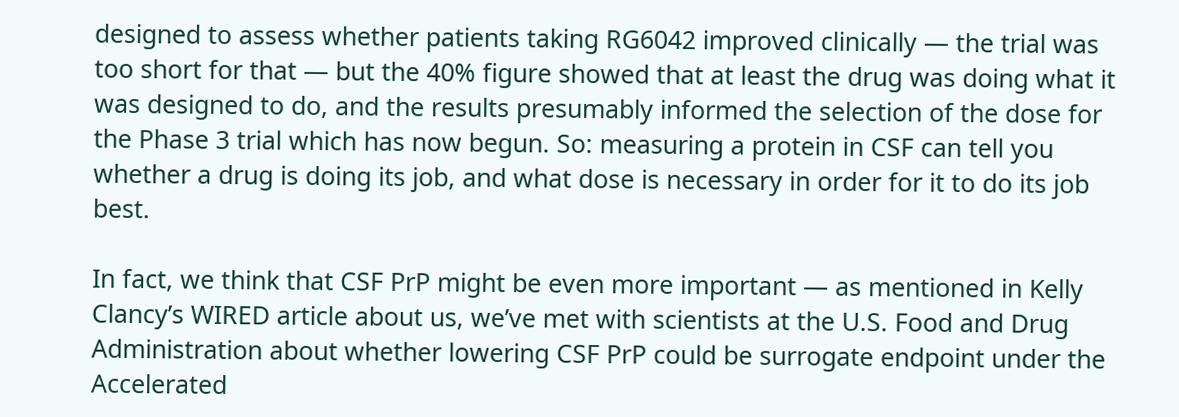designed to assess whether patients taking RG6042 improved clinically — the trial was too short for that — but the 40% figure showed that at least the drug was doing what it was designed to do, and the results presumably informed the selection of the dose for the Phase 3 trial which has now begun. So: measuring a protein in CSF can tell you whether a drug is doing its job, and what dose is necessary in order for it to do its job best.

In fact, we think that CSF PrP might be even more important — as mentioned in Kelly Clancy’s WIRED article about us, we’ve met with scientists at the U.S. Food and Drug Administration about whether lowering CSF PrP could be surrogate endpoint under the Accelerated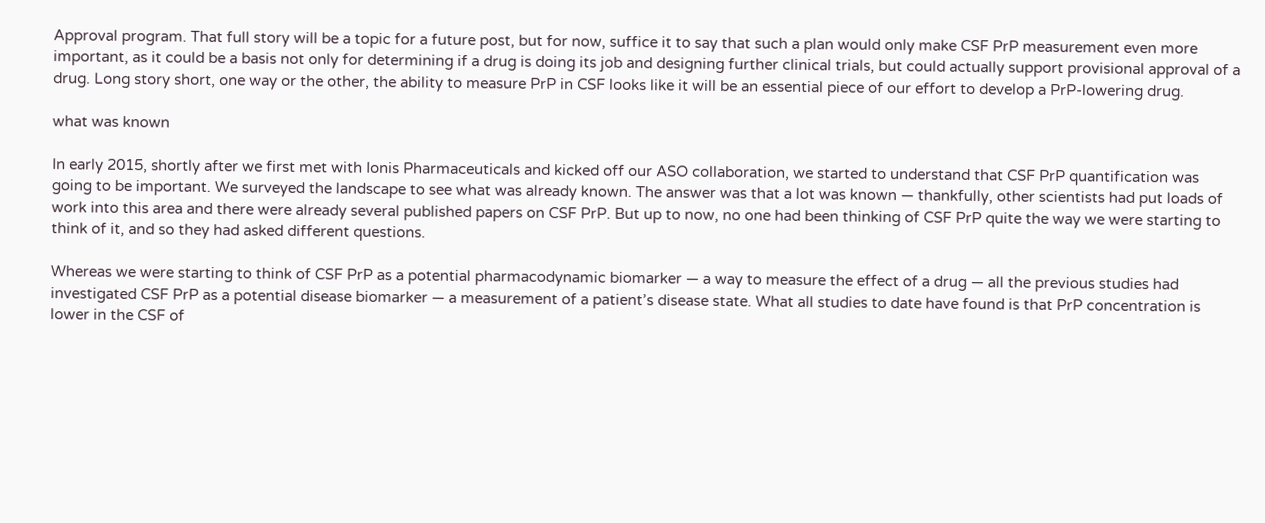Approval program. That full story will be a topic for a future post, but for now, suffice it to say that such a plan would only make CSF PrP measurement even more important, as it could be a basis not only for determining if a drug is doing its job and designing further clinical trials, but could actually support provisional approval of a drug. Long story short, one way or the other, the ability to measure PrP in CSF looks like it will be an essential piece of our effort to develop a PrP-lowering drug.

what was known

In early 2015, shortly after we first met with Ionis Pharmaceuticals and kicked off our ASO collaboration, we started to understand that CSF PrP quantification was going to be important. We surveyed the landscape to see what was already known. The answer was that a lot was known — thankfully, other scientists had put loads of work into this area and there were already several published papers on CSF PrP. But up to now, no one had been thinking of CSF PrP quite the way we were starting to think of it, and so they had asked different questions.

Whereas we were starting to think of CSF PrP as a potential pharmacodynamic biomarker — a way to measure the effect of a drug — all the previous studies had investigated CSF PrP as a potential disease biomarker — a measurement of a patient’s disease state. What all studies to date have found is that PrP concentration is lower in the CSF of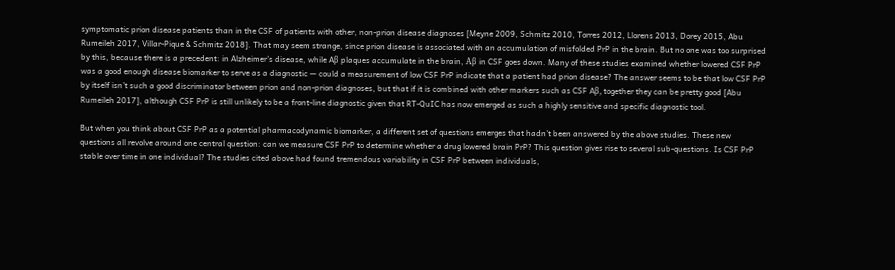symptomatic prion disease patients than in the CSF of patients with other, non-prion disease diagnoses [Meyne 2009, Schmitz 2010, Torres 2012, Llorens 2013, Dorey 2015, Abu Rumeileh 2017, Villar-Pique & Schmitz 2018]. That may seem strange, since prion disease is associated with an accumulation of misfolded PrP in the brain. But no one was too surprised by this, because there is a precedent: in Alzheimer’s disease, while Aβ plaques accumulate in the brain, Aβ in CSF goes down. Many of these studies examined whether lowered CSF PrP was a good enough disease biomarker to serve as a diagnostic — could a measurement of low CSF PrP indicate that a patient had prion disease? The answer seems to be that low CSF PrP by itself isn’t such a good discriminator between prion and non-prion diagnoses, but that if it is combined with other markers such as CSF Aβ, together they can be pretty good [Abu Rumeileh 2017], although CSF PrP is still unlikely to be a front-line diagnostic given that RT-QuIC has now emerged as such a highly sensitive and specific diagnostic tool.

But when you think about CSF PrP as a potential pharmacodynamic biomarker, a different set of questions emerges that hadn’t been answered by the above studies. These new questions all revolve around one central question: can we measure CSF PrP to determine whether a drug lowered brain PrP? This question gives rise to several sub-questions. Is CSF PrP stable over time in one individual? The studies cited above had found tremendous variability in CSF PrP between individuals,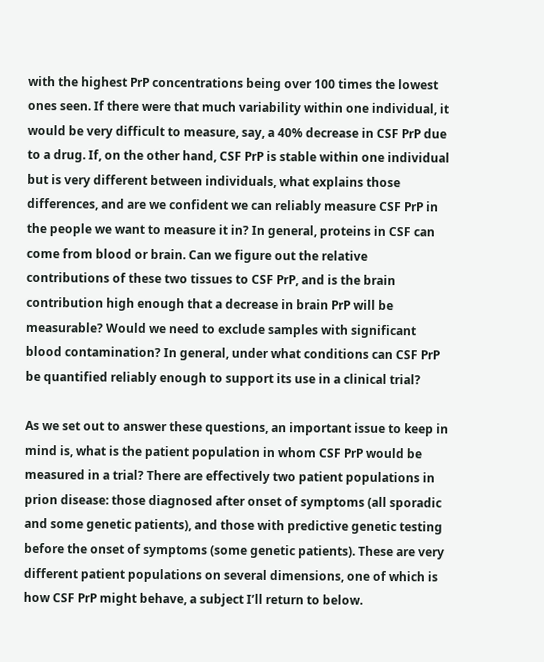with the highest PrP concentrations being over 100 times the lowest ones seen. If there were that much variability within one individual, it would be very difficult to measure, say, a 40% decrease in CSF PrP due to a drug. If, on the other hand, CSF PrP is stable within one individual but is very different between individuals, what explains those differences, and are we confident we can reliably measure CSF PrP in the people we want to measure it in? In general, proteins in CSF can come from blood or brain. Can we figure out the relative contributions of these two tissues to CSF PrP, and is the brain contribution high enough that a decrease in brain PrP will be measurable? Would we need to exclude samples with significant blood contamination? In general, under what conditions can CSF PrP be quantified reliably enough to support its use in a clinical trial?

As we set out to answer these questions, an important issue to keep in mind is, what is the patient population in whom CSF PrP would be measured in a trial? There are effectively two patient populations in prion disease: those diagnosed after onset of symptoms (all sporadic and some genetic patients), and those with predictive genetic testing before the onset of symptoms (some genetic patients). These are very different patient populations on several dimensions, one of which is how CSF PrP might behave, a subject I’ll return to below.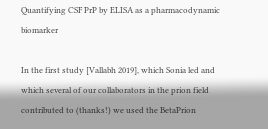Quantifying CSF PrP by ELISA as a pharmacodynamic biomarker

In the first study [Vallabh 2019], which Sonia led and which several of our collaborators in the prion field contributed to (thanks!) we used the BetaPrion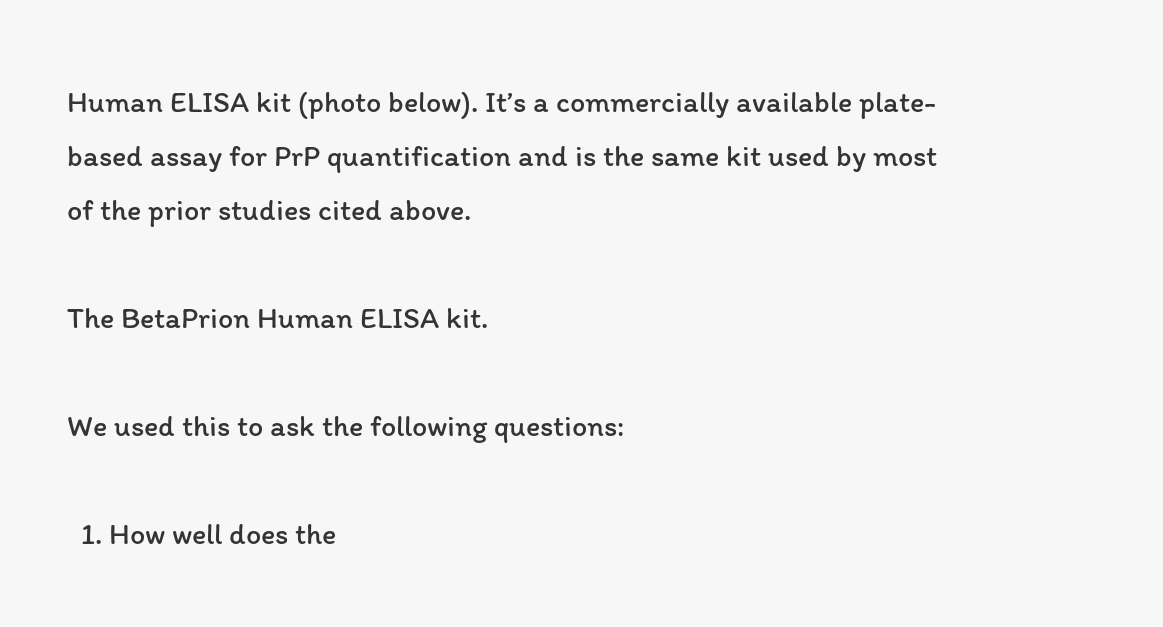Human ELISA kit (photo below). It’s a commercially available plate-based assay for PrP quantification and is the same kit used by most of the prior studies cited above.

The BetaPrion Human ELISA kit.

We used this to ask the following questions:

  1. How well does the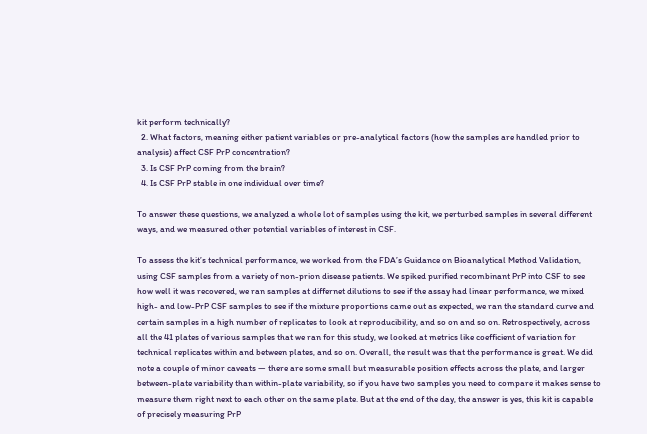kit perform technically?
  2. What factors, meaning either patient variables or pre-analytical factors (how the samples are handled prior to analysis) affect CSF PrP concentration?
  3. Is CSF PrP coming from the brain?
  4. Is CSF PrP stable in one individual over time?

To answer these questions, we analyzed a whole lot of samples using the kit, we perturbed samples in several different ways, and we measured other potential variables of interest in CSF.

To assess the kit’s technical performance, we worked from the FDA’s Guidance on Bioanalytical Method Validation, using CSF samples from a variety of non-prion disease patients. We spiked purified recombinant PrP into CSF to see how well it was recovered, we ran samples at differnet dilutions to see if the assay had linear performance, we mixed high- and low-PrP CSF samples to see if the mixture proportions came out as expected, we ran the standard curve and certain samples in a high number of replicates to look at reproducibility, and so on and so on. Retrospectively, across all the 41 plates of various samples that we ran for this study, we looked at metrics like coefficient of variation for technical replicates within and between plates, and so on. Overall, the result was that the performance is great. We did note a couple of minor caveats — there are some small but measurable position effects across the plate, and larger between-plate variability than within-plate variability, so if you have two samples you need to compare it makes sense to measure them right next to each other on the same plate. But at the end of the day, the answer is yes, this kit is capable of precisely measuring PrP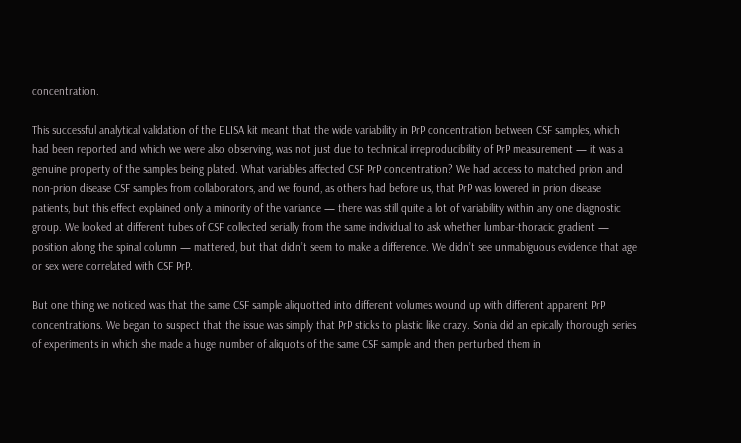concentration.

This successful analytical validation of the ELISA kit meant that the wide variability in PrP concentration between CSF samples, which had been reported and which we were also observing, was not just due to technical irreproducibility of PrP measurement — it was a genuine property of the samples being plated. What variables affected CSF PrP concentration? We had access to matched prion and non-prion disease CSF samples from collaborators, and we found, as others had before us, that PrP was lowered in prion disease patients, but this effect explained only a minority of the variance — there was still quite a lot of variability within any one diagnostic group. We looked at different tubes of CSF collected serially from the same individual to ask whether lumbar-thoracic gradient — position along the spinal column — mattered, but that didn’t seem to make a difference. We didn’t see unmabiguous evidence that age or sex were correlated with CSF PrP.

But one thing we noticed was that the same CSF sample aliquotted into different volumes wound up with different apparent PrP concentrations. We began to suspect that the issue was simply that PrP sticks to plastic like crazy. Sonia did an epically thorough series of experiments in which she made a huge number of aliquots of the same CSF sample and then perturbed them in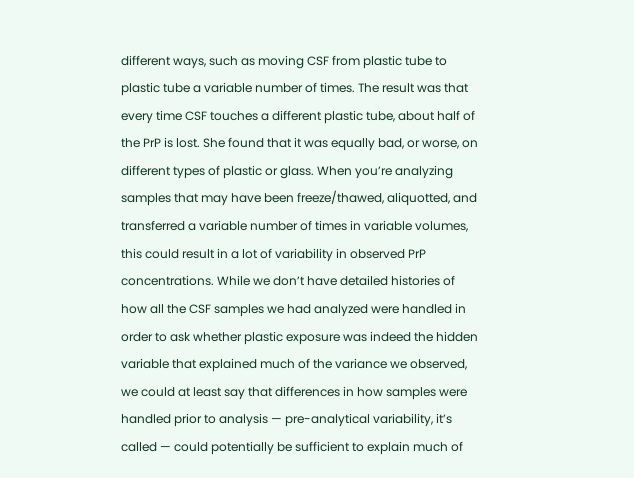different ways, such as moving CSF from plastic tube to plastic tube a variable number of times. The result was that every time CSF touches a different plastic tube, about half of the PrP is lost. She found that it was equally bad, or worse, on different types of plastic or glass. When you’re analyzing samples that may have been freeze/thawed, aliquotted, and transferred a variable number of times in variable volumes, this could result in a lot of variability in observed PrP concentrations. While we don’t have detailed histories of how all the CSF samples we had analyzed were handled in order to ask whether plastic exposure was indeed the hidden variable that explained much of the variance we observed, we could at least say that differences in how samples were handled prior to analysis — pre-analytical variability, it’s called — could potentially be sufficient to explain much of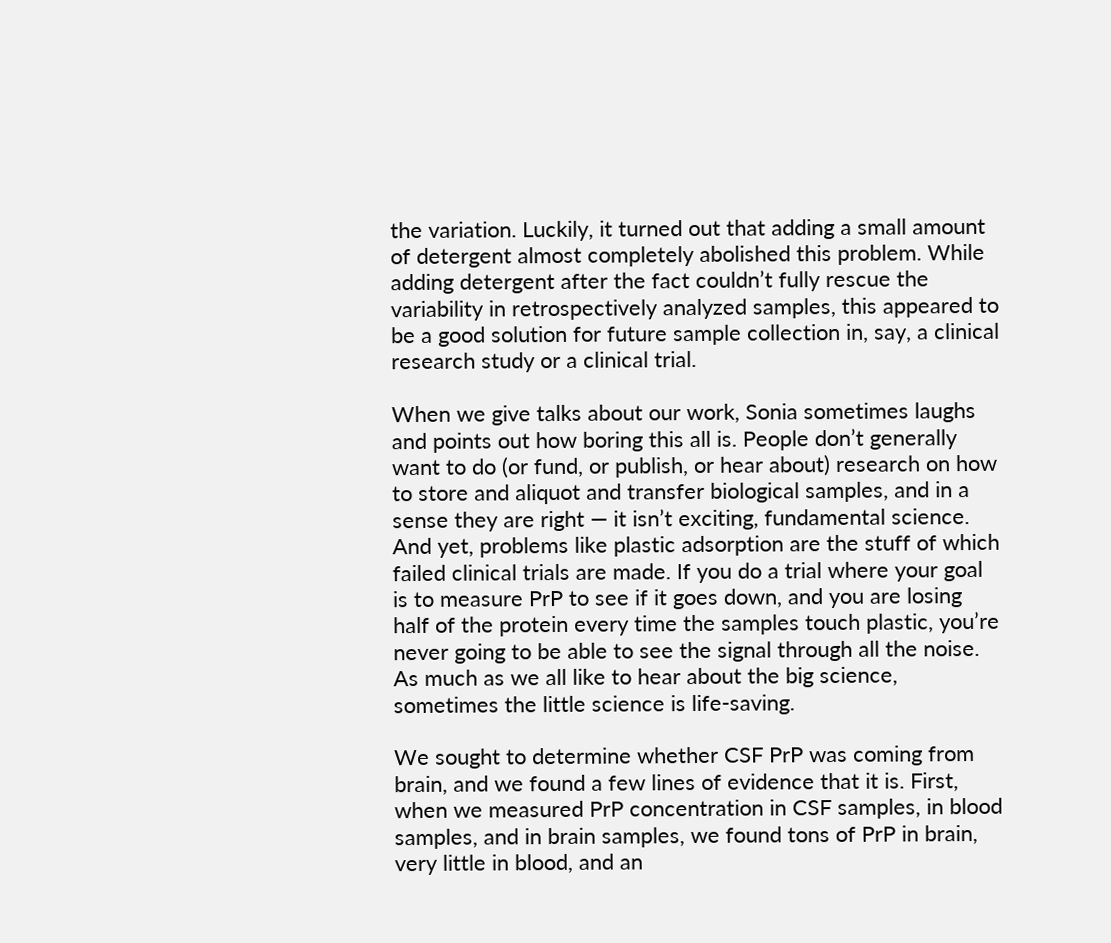the variation. Luckily, it turned out that adding a small amount of detergent almost completely abolished this problem. While adding detergent after the fact couldn’t fully rescue the variability in retrospectively analyzed samples, this appeared to be a good solution for future sample collection in, say, a clinical research study or a clinical trial.

When we give talks about our work, Sonia sometimes laughs and points out how boring this all is. People don’t generally want to do (or fund, or publish, or hear about) research on how to store and aliquot and transfer biological samples, and in a sense they are right — it isn’t exciting, fundamental science. And yet, problems like plastic adsorption are the stuff of which failed clinical trials are made. If you do a trial where your goal is to measure PrP to see if it goes down, and you are losing half of the protein every time the samples touch plastic, you’re never going to be able to see the signal through all the noise. As much as we all like to hear about the big science, sometimes the little science is life-saving.

We sought to determine whether CSF PrP was coming from brain, and we found a few lines of evidence that it is. First, when we measured PrP concentration in CSF samples, in blood samples, and in brain samples, we found tons of PrP in brain, very little in blood, and an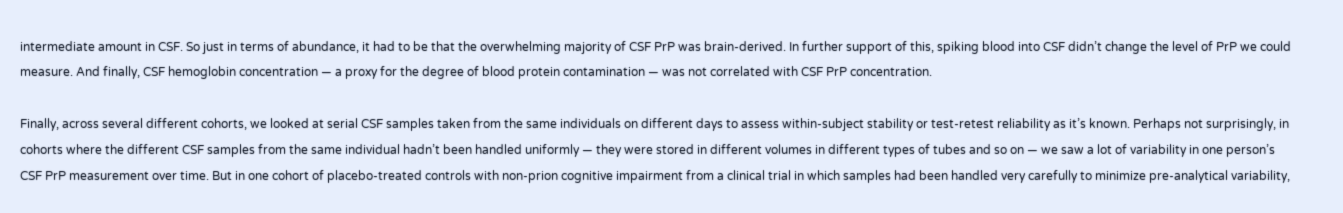intermediate amount in CSF. So just in terms of abundance, it had to be that the overwhelming majority of CSF PrP was brain-derived. In further support of this, spiking blood into CSF didn’t change the level of PrP we could measure. And finally, CSF hemoglobin concentration — a proxy for the degree of blood protein contamination — was not correlated with CSF PrP concentration.

Finally, across several different cohorts, we looked at serial CSF samples taken from the same individuals on different days to assess within-subject stability or test-retest reliability as it’s known. Perhaps not surprisingly, in cohorts where the different CSF samples from the same individual hadn’t been handled uniformly — they were stored in different volumes in different types of tubes and so on — we saw a lot of variability in one person’s CSF PrP measurement over time. But in one cohort of placebo-treated controls with non-prion cognitive impairment from a clinical trial in which samples had been handled very carefully to minimize pre-analytical variability,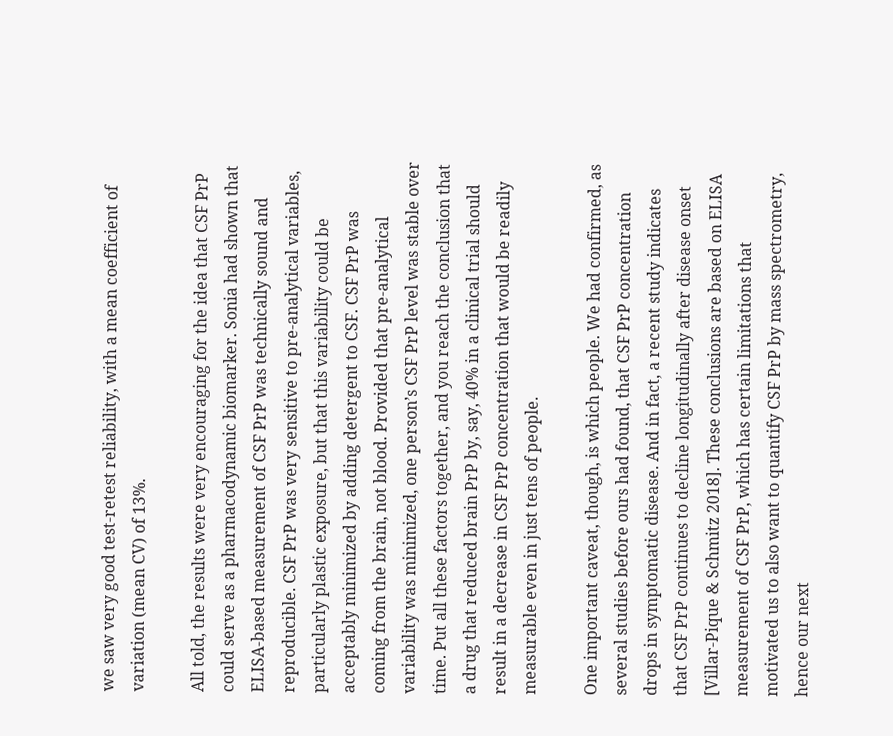we saw very good test-retest reliability, with a mean coefficient of variation (mean CV) of 13%.

All told, the results were very encouraging for the idea that CSF PrP could serve as a pharmacodynamic biomarker. Sonia had shown that ELISA-based measurement of CSF PrP was technically sound and reproducible. CSF PrP was very sensitive to pre-analytical variables, particularly plastic exposure, but that this variability could be acceptably minimized by adding detergent to CSF. CSF PrP was coming from the brain, not blood. Provided that pre-analytical variability was minimized, one person’s CSF PrP level was stable over time. Put all these factors together, and you reach the conclusion that a drug that reduced brain PrP by, say, 40% in a clinical trial should result in a decrease in CSF PrP concentration that would be readily measurable even in just tens of people.

One important caveat, though, is which people. We had confirmed, as several studies before ours had found, that CSF PrP concentration drops in symptomatic disease. And in fact, a recent study indicates that CSF PrP continues to decline longitudinally after disease onset [Villar-Pique & Schmitz 2018]. These conclusions are based on ELISA measurement of CSF PrP, which has certain limitations that motivated us to also want to quantify CSF PrP by mass spectrometry, hence our next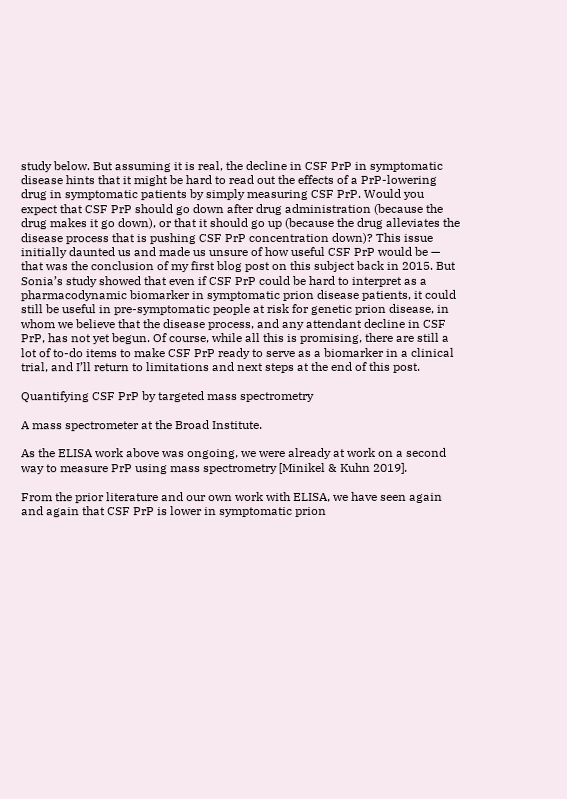study below. But assuming it is real, the decline in CSF PrP in symptomatic disease hints that it might be hard to read out the effects of a PrP-lowering drug in symptomatic patients by simply measuring CSF PrP. Would you expect that CSF PrP should go down after drug administration (because the drug makes it go down), or that it should go up (because the drug alleviates the disease process that is pushing CSF PrP concentration down)? This issue initially daunted us and made us unsure of how useful CSF PrP would be — that was the conclusion of my first blog post on this subject back in 2015. But Sonia’s study showed that even if CSF PrP could be hard to interpret as a pharmacodynamic biomarker in symptomatic prion disease patients, it could still be useful in pre-symptomatic people at risk for genetic prion disease, in whom we believe that the disease process, and any attendant decline in CSF PrP, has not yet begun. Of course, while all this is promising, there are still a lot of to-do items to make CSF PrP ready to serve as a biomarker in a clinical trial, and I’ll return to limitations and next steps at the end of this post.

Quantifying CSF PrP by targeted mass spectrometry

A mass spectrometer at the Broad Institute.

As the ELISA work above was ongoing, we were already at work on a second way to measure PrP using mass spectrometry [Minikel & Kuhn 2019].

From the prior literature and our own work with ELISA, we have seen again and again that CSF PrP is lower in symptomatic prion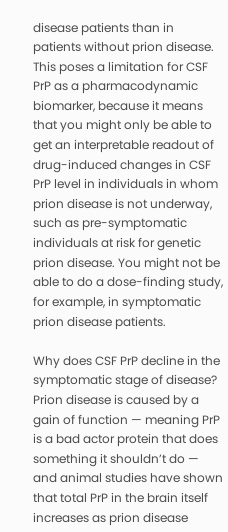disease patients than in patients without prion disease. This poses a limitation for CSF PrP as a pharmacodynamic biomarker, because it means that you might only be able to get an interpretable readout of drug-induced changes in CSF PrP level in individuals in whom prion disease is not underway, such as pre-symptomatic individuals at risk for genetic prion disease. You might not be able to do a dose-finding study, for example, in symptomatic prion disease patients.

Why does CSF PrP decline in the symptomatic stage of disease? Prion disease is caused by a gain of function — meaning PrP is a bad actor protein that does something it shouldn’t do — and animal studies have shown that total PrP in the brain itself increases as prion disease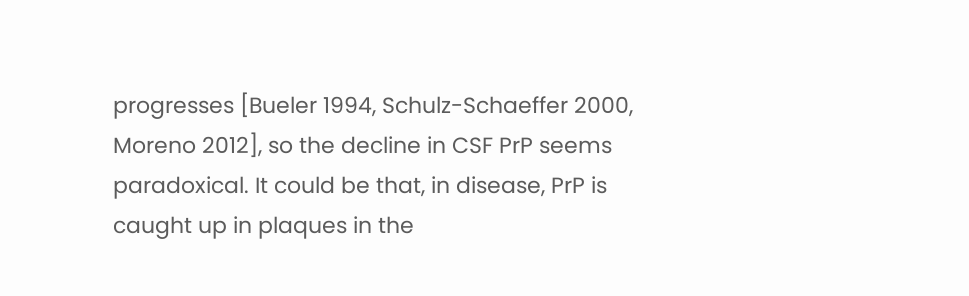progresses [Bueler 1994, Schulz-Schaeffer 2000, Moreno 2012], so the decline in CSF PrP seems paradoxical. It could be that, in disease, PrP is caught up in plaques in the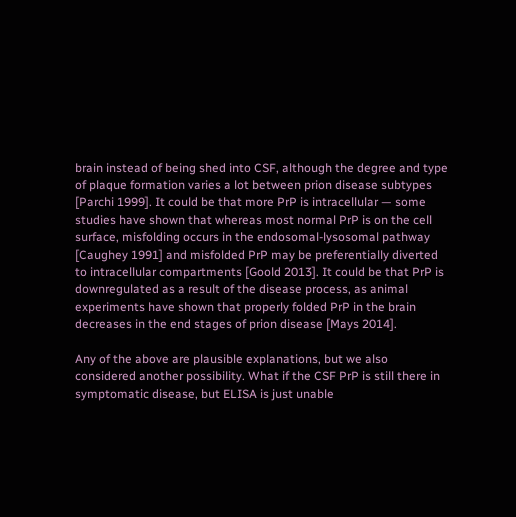brain instead of being shed into CSF, although the degree and type of plaque formation varies a lot between prion disease subtypes [Parchi 1999]. It could be that more PrP is intracellular — some studies have shown that whereas most normal PrP is on the cell surface, misfolding occurs in the endosomal-lysosomal pathway [Caughey 1991] and misfolded PrP may be preferentially diverted to intracellular compartments [Goold 2013]. It could be that PrP is downregulated as a result of the disease process, as animal experiments have shown that properly folded PrP in the brain decreases in the end stages of prion disease [Mays 2014].

Any of the above are plausible explanations, but we also considered another possibility. What if the CSF PrP is still there in symptomatic disease, but ELISA is just unable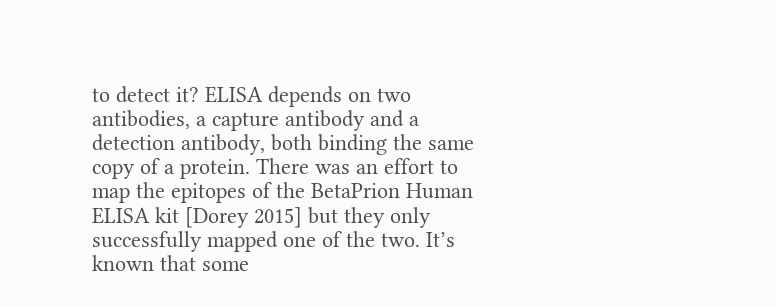to detect it? ELISA depends on two antibodies, a capture antibody and a detection antibody, both binding the same copy of a protein. There was an effort to map the epitopes of the BetaPrion Human ELISA kit [Dorey 2015] but they only successfully mapped one of the two. It’s known that some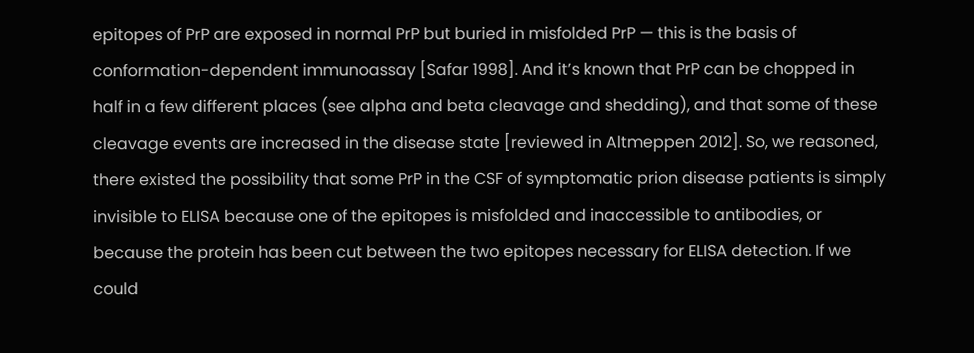epitopes of PrP are exposed in normal PrP but buried in misfolded PrP — this is the basis of conformation-dependent immunoassay [Safar 1998]. And it’s known that PrP can be chopped in half in a few different places (see alpha and beta cleavage and shedding), and that some of these cleavage events are increased in the disease state [reviewed in Altmeppen 2012]. So, we reasoned, there existed the possibility that some PrP in the CSF of symptomatic prion disease patients is simply invisible to ELISA because one of the epitopes is misfolded and inaccessible to antibodies, or because the protein has been cut between the two epitopes necessary for ELISA detection. If we could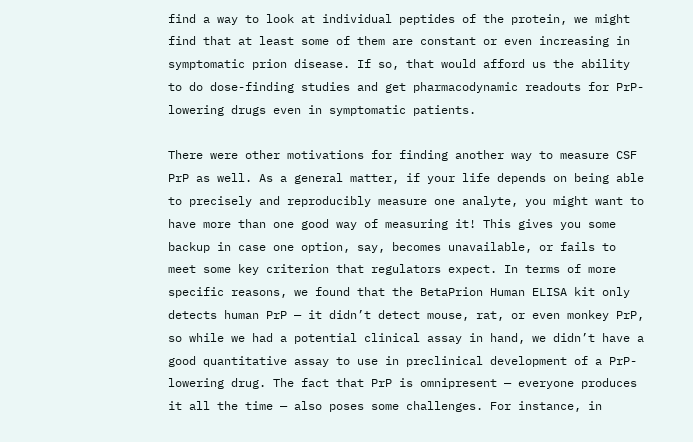find a way to look at individual peptides of the protein, we might find that at least some of them are constant or even increasing in symptomatic prion disease. If so, that would afford us the ability to do dose-finding studies and get pharmacodynamic readouts for PrP-lowering drugs even in symptomatic patients.

There were other motivations for finding another way to measure CSF PrP as well. As a general matter, if your life depends on being able to precisely and reproducibly measure one analyte, you might want to have more than one good way of measuring it! This gives you some backup in case one option, say, becomes unavailable, or fails to meet some key criterion that regulators expect. In terms of more specific reasons, we found that the BetaPrion Human ELISA kit only detects human PrP — it didn’t detect mouse, rat, or even monkey PrP, so while we had a potential clinical assay in hand, we didn’t have a good quantitative assay to use in preclinical development of a PrP-lowering drug. The fact that PrP is omnipresent — everyone produces it all the time — also poses some challenges. For instance, in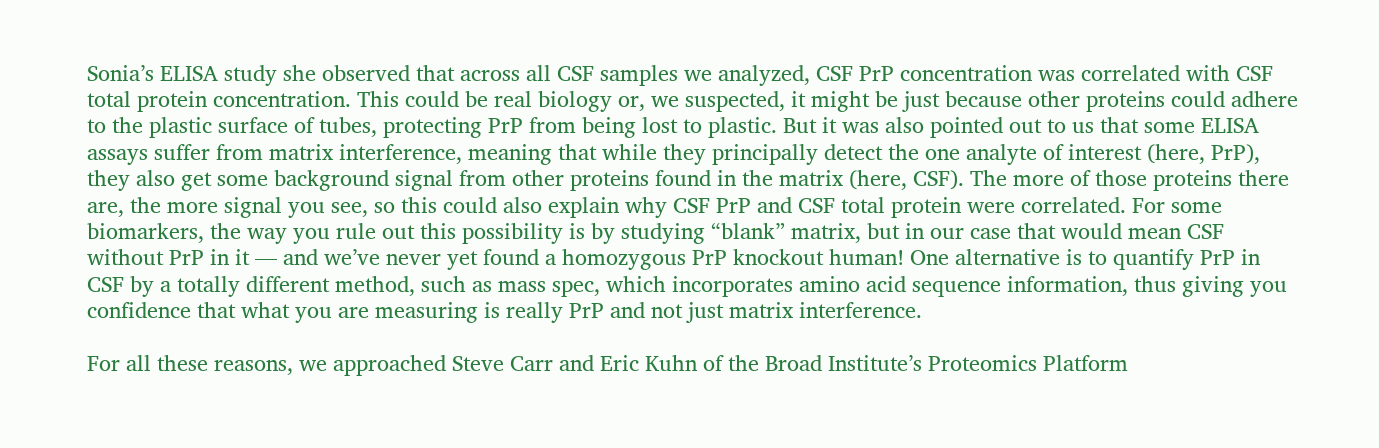Sonia’s ELISA study she observed that across all CSF samples we analyzed, CSF PrP concentration was correlated with CSF total protein concentration. This could be real biology or, we suspected, it might be just because other proteins could adhere to the plastic surface of tubes, protecting PrP from being lost to plastic. But it was also pointed out to us that some ELISA assays suffer from matrix interference, meaning that while they principally detect the one analyte of interest (here, PrP), they also get some background signal from other proteins found in the matrix (here, CSF). The more of those proteins there are, the more signal you see, so this could also explain why CSF PrP and CSF total protein were correlated. For some biomarkers, the way you rule out this possibility is by studying “blank” matrix, but in our case that would mean CSF without PrP in it — and we’ve never yet found a homozygous PrP knockout human! One alternative is to quantify PrP in CSF by a totally different method, such as mass spec, which incorporates amino acid sequence information, thus giving you confidence that what you are measuring is really PrP and not just matrix interference.

For all these reasons, we approached Steve Carr and Eric Kuhn of the Broad Institute’s Proteomics Platform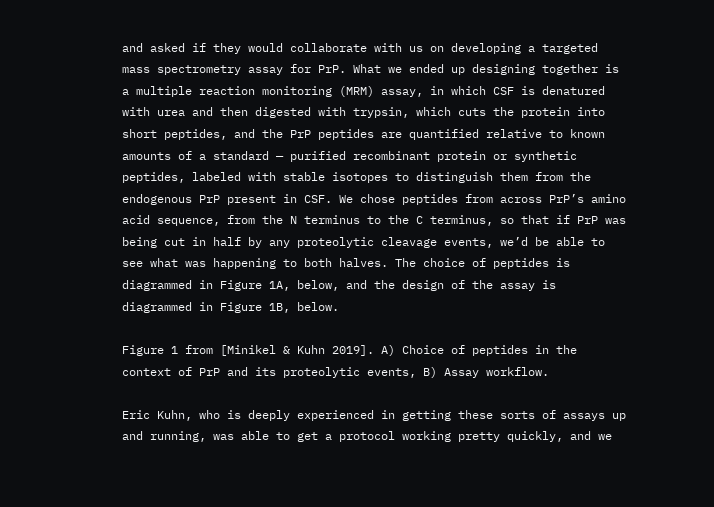and asked if they would collaborate with us on developing a targeted mass spectrometry assay for PrP. What we ended up designing together is a multiple reaction monitoring (MRM) assay, in which CSF is denatured with urea and then digested with trypsin, which cuts the protein into short peptides, and the PrP peptides are quantified relative to known amounts of a standard — purified recombinant protein or synthetic peptides, labeled with stable isotopes to distinguish them from the endogenous PrP present in CSF. We chose peptides from across PrP’s amino acid sequence, from the N terminus to the C terminus, so that if PrP was being cut in half by any proteolytic cleavage events, we’d be able to see what was happening to both halves. The choice of peptides is diagrammed in Figure 1A, below, and the design of the assay is diagrammed in Figure 1B, below.

Figure 1 from [Minikel & Kuhn 2019]. A) Choice of peptides in the context of PrP and its proteolytic events, B) Assay workflow.

Eric Kuhn, who is deeply experienced in getting these sorts of assays up and running, was able to get a protocol working pretty quickly, and we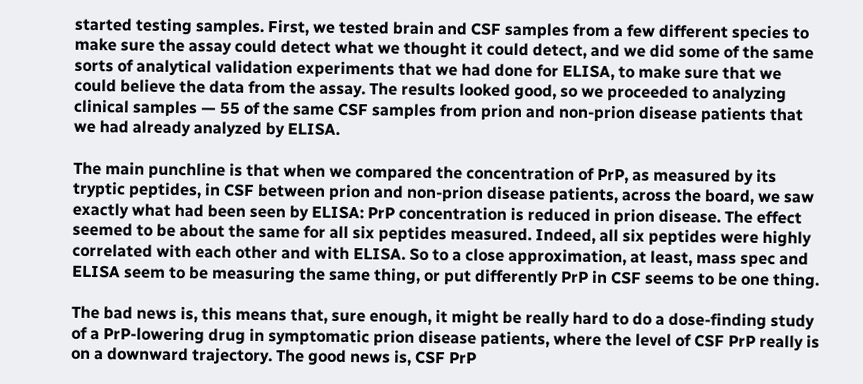started testing samples. First, we tested brain and CSF samples from a few different species to make sure the assay could detect what we thought it could detect, and we did some of the same sorts of analytical validation experiments that we had done for ELISA, to make sure that we could believe the data from the assay. The results looked good, so we proceeded to analyzing clinical samples — 55 of the same CSF samples from prion and non-prion disease patients that we had already analyzed by ELISA.

The main punchline is that when we compared the concentration of PrP, as measured by its tryptic peptides, in CSF between prion and non-prion disease patients, across the board, we saw exactly what had been seen by ELISA: PrP concentration is reduced in prion disease. The effect seemed to be about the same for all six peptides measured. Indeed, all six peptides were highly correlated with each other and with ELISA. So to a close approximation, at least, mass spec and ELISA seem to be measuring the same thing, or put differently PrP in CSF seems to be one thing.

The bad news is, this means that, sure enough, it might be really hard to do a dose-finding study of a PrP-lowering drug in symptomatic prion disease patients, where the level of CSF PrP really is on a downward trajectory. The good news is, CSF PrP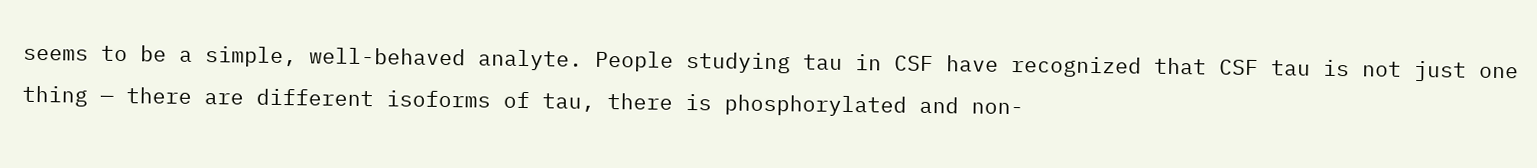seems to be a simple, well-behaved analyte. People studying tau in CSF have recognized that CSF tau is not just one thing — there are different isoforms of tau, there is phosphorylated and non-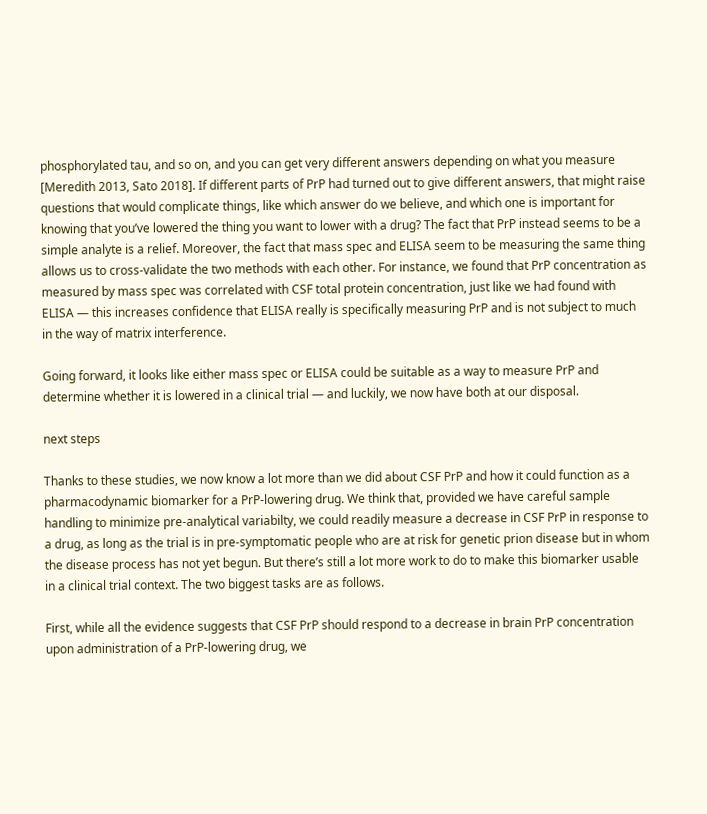phosphorylated tau, and so on, and you can get very different answers depending on what you measure [Meredith 2013, Sato 2018]. If different parts of PrP had turned out to give different answers, that might raise questions that would complicate things, like which answer do we believe, and which one is important for knowing that you’ve lowered the thing you want to lower with a drug? The fact that PrP instead seems to be a simple analyte is a relief. Moreover, the fact that mass spec and ELISA seem to be measuring the same thing allows us to cross-validate the two methods with each other. For instance, we found that PrP concentration as measured by mass spec was correlated with CSF total protein concentration, just like we had found with ELISA — this increases confidence that ELISA really is specifically measuring PrP and is not subject to much in the way of matrix interference.

Going forward, it looks like either mass spec or ELISA could be suitable as a way to measure PrP and determine whether it is lowered in a clinical trial — and luckily, we now have both at our disposal.

next steps

Thanks to these studies, we now know a lot more than we did about CSF PrP and how it could function as a pharmacodynamic biomarker for a PrP-lowering drug. We think that, provided we have careful sample handling to minimize pre-analytical variabilty, we could readily measure a decrease in CSF PrP in response to a drug, as long as the trial is in pre-symptomatic people who are at risk for genetic prion disease but in whom the disease process has not yet begun. But there’s still a lot more work to do to make this biomarker usable in a clinical trial context. The two biggest tasks are as follows.

First, while all the evidence suggests that CSF PrP should respond to a decrease in brain PrP concentration upon administration of a PrP-lowering drug, we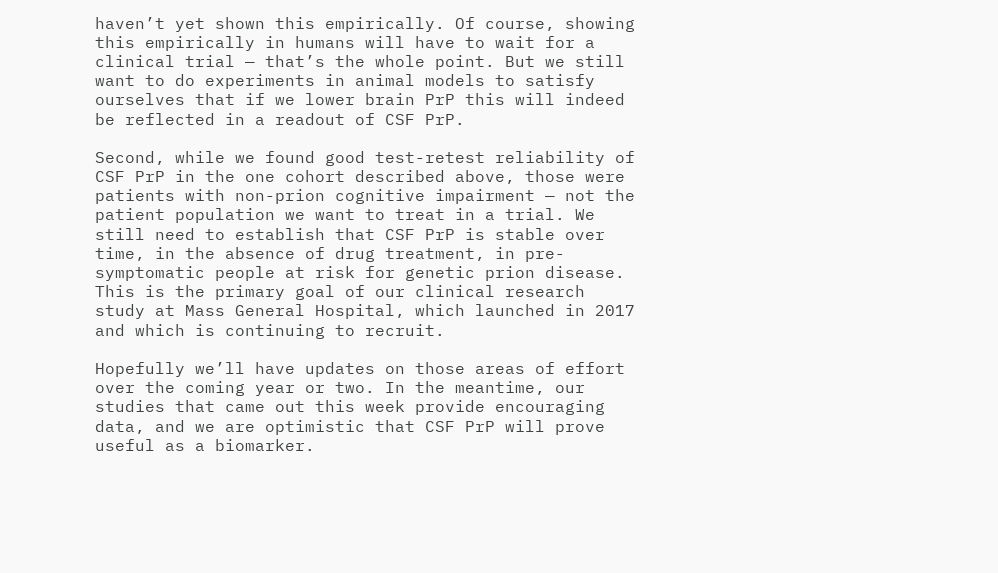haven’t yet shown this empirically. Of course, showing this empirically in humans will have to wait for a clinical trial — that’s the whole point. But we still want to do experiments in animal models to satisfy ourselves that if we lower brain PrP this will indeed be reflected in a readout of CSF PrP.

Second, while we found good test-retest reliability of CSF PrP in the one cohort described above, those were patients with non-prion cognitive impairment — not the patient population we want to treat in a trial. We still need to establish that CSF PrP is stable over time, in the absence of drug treatment, in pre-symptomatic people at risk for genetic prion disease. This is the primary goal of our clinical research study at Mass General Hospital, which launched in 2017 and which is continuing to recruit.

Hopefully we’ll have updates on those areas of effort over the coming year or two. In the meantime, our studies that came out this week provide encouraging data, and we are optimistic that CSF PrP will prove useful as a biomarker.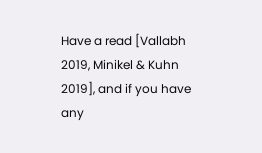Have a read [Vallabh 2019, Minikel & Kuhn 2019], and if you have any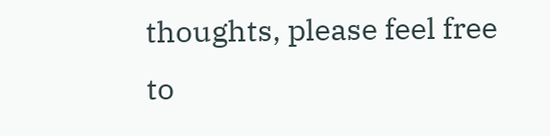thoughts, please feel free to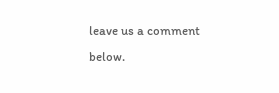leave us a comment below.